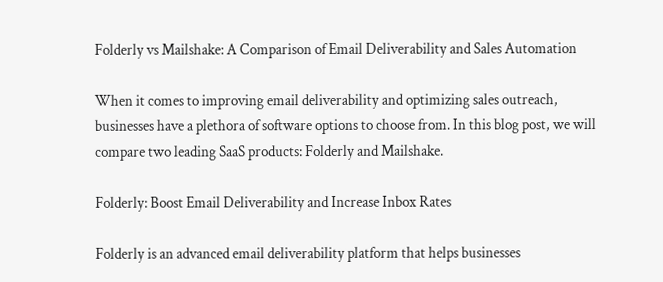Folderly vs Mailshake: A Comparison of Email Deliverability and Sales Automation

When it comes to improving email deliverability and optimizing sales outreach, businesses have a plethora of software options to choose from. In this blog post, we will compare two leading SaaS products: Folderly and Mailshake.

Folderly: Boost Email Deliverability and Increase Inbox Rates

Folderly is an advanced email deliverability platform that helps businesses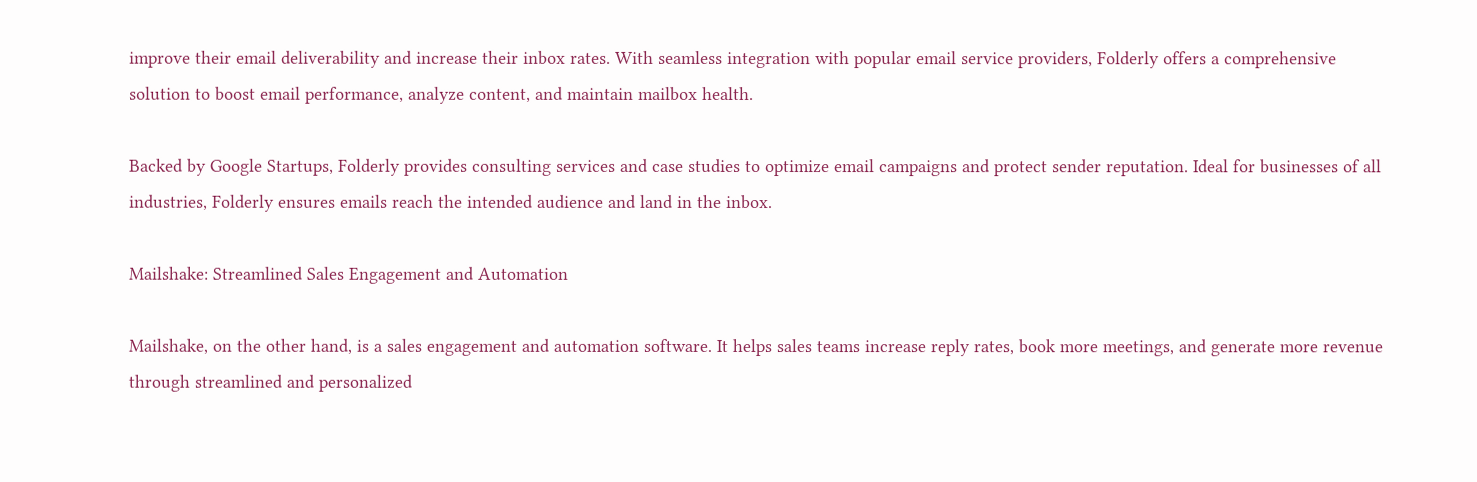improve their email deliverability and increase their inbox rates. With seamless integration with popular email service providers, Folderly offers a comprehensive solution to boost email performance, analyze content, and maintain mailbox health.

Backed by Google Startups, Folderly provides consulting services and case studies to optimize email campaigns and protect sender reputation. Ideal for businesses of all industries, Folderly ensures emails reach the intended audience and land in the inbox.

Mailshake: Streamlined Sales Engagement and Automation

Mailshake, on the other hand, is a sales engagement and automation software. It helps sales teams increase reply rates, book more meetings, and generate more revenue through streamlined and personalized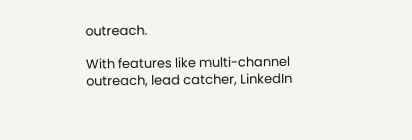outreach.

With features like multi-channel outreach, lead catcher, LinkedIn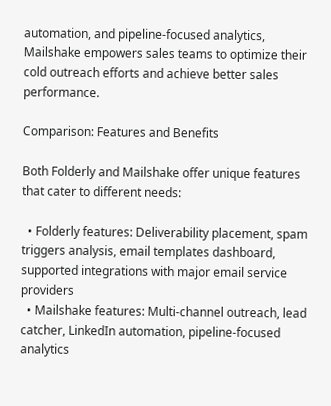automation, and pipeline-focused analytics, Mailshake empowers sales teams to optimize their cold outreach efforts and achieve better sales performance.

Comparison: Features and Benefits

Both Folderly and Mailshake offer unique features that cater to different needs:

  • Folderly features: Deliverability placement, spam triggers analysis, email templates dashboard, supported integrations with major email service providers
  • Mailshake features: Multi-channel outreach, lead catcher, LinkedIn automation, pipeline-focused analytics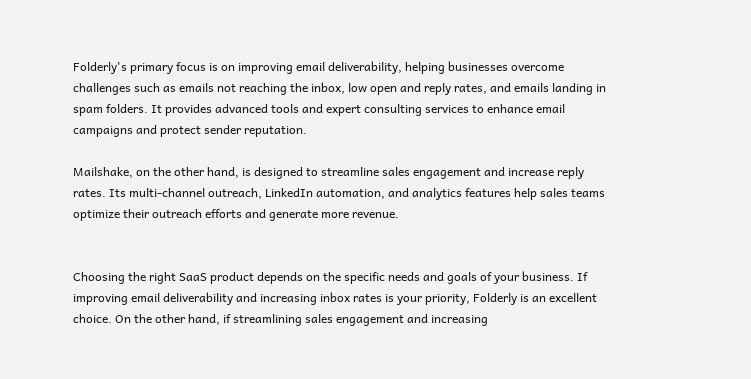Folderly's primary focus is on improving email deliverability, helping businesses overcome challenges such as emails not reaching the inbox, low open and reply rates, and emails landing in spam folders. It provides advanced tools and expert consulting services to enhance email campaigns and protect sender reputation.

Mailshake, on the other hand, is designed to streamline sales engagement and increase reply rates. Its multi-channel outreach, LinkedIn automation, and analytics features help sales teams optimize their outreach efforts and generate more revenue.


Choosing the right SaaS product depends on the specific needs and goals of your business. If improving email deliverability and increasing inbox rates is your priority, Folderly is an excellent choice. On the other hand, if streamlining sales engagement and increasing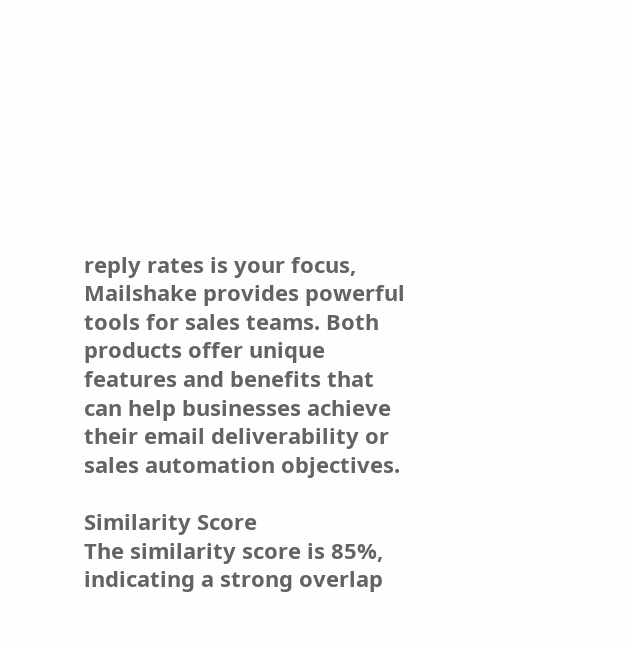reply rates is your focus, Mailshake provides powerful tools for sales teams. Both products offer unique features and benefits that can help businesses achieve their email deliverability or sales automation objectives.

Similarity Score
The similarity score is 85%, indicating a strong overlap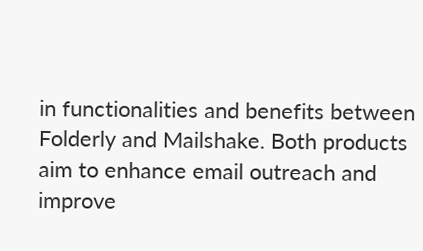in functionalities and benefits between Folderly and Mailshake. Both products aim to enhance email outreach and improve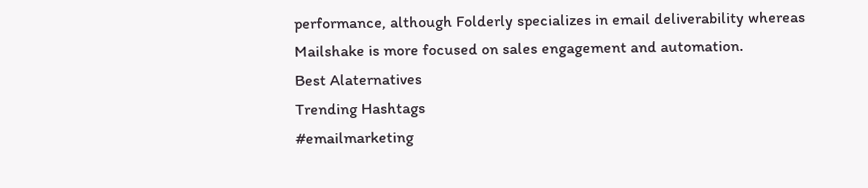performance, although Folderly specializes in email deliverability whereas Mailshake is more focused on sales engagement and automation.
Best Alaternatives
Trending Hashtags
#emailmarketing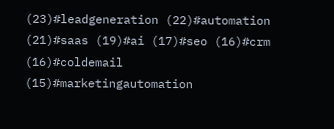(23)#leadgeneration (22)#automation (21)#saas (19)#ai (17)#seo (16)#crm (16)#coldemail (15)#marketingautomation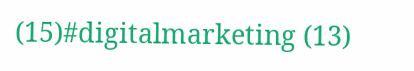(15)#digitalmarketing (13)